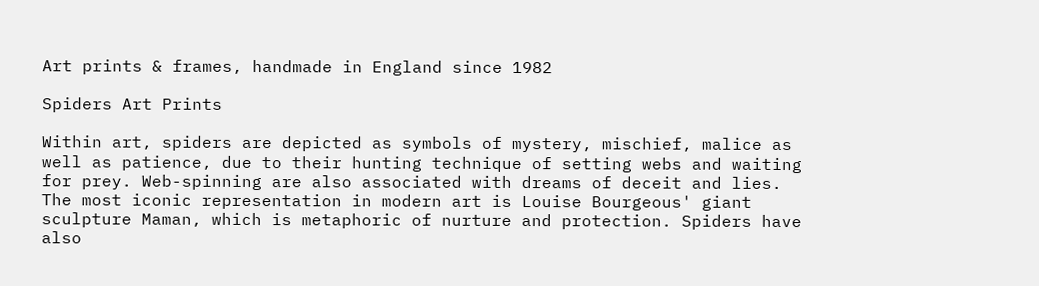Art prints & frames, handmade in England since 1982

Spiders Art Prints

Within art, spiders are depicted as symbols of mystery, mischief, malice as well as patience, due to their hunting technique of setting webs and waiting for prey. Web-spinning are also associated with dreams of deceit and lies. The most iconic representation in modern art is Louise Bourgeous' giant sculpture Maman, which is metaphoric of nurture and protection. Spiders have also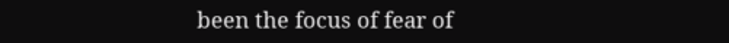been the focus of fear of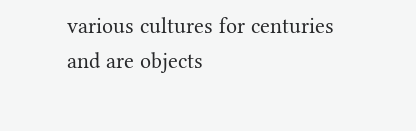various cultures for centuries and are objects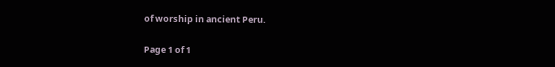of worship in ancient Peru.

Page 1 of 1